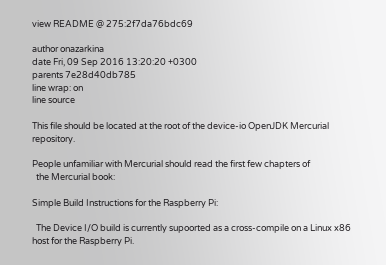view README @ 275:2f7da76bdc69

author onazarkina
date Fri, 09 Sep 2016 13:20:20 +0300
parents 7e28d40db785
line wrap: on
line source

This file should be located at the root of the device-io OpenJDK Mercurial repository.

People unfamiliar with Mercurial should read the first few chapters of
  the Mercurial book:

Simple Build Instructions for the Raspberry Pi:

  The Device I/O build is currently supoorted as a cross-compile on a Linux x86 host for the Raspberry Pi.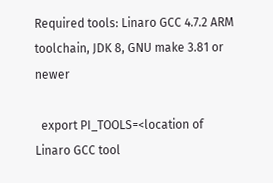Required tools: Linaro GCC 4.7.2 ARM toolchain, JDK 8, GNU make 3.81 or newer

  export PI_TOOLS=<location of Linaro GCC tool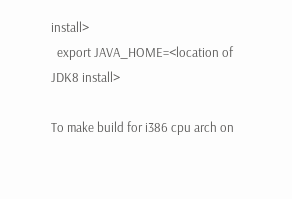install>
  export JAVA_HOME=<location of JDK8 install>

To make build for i386 cpu arch on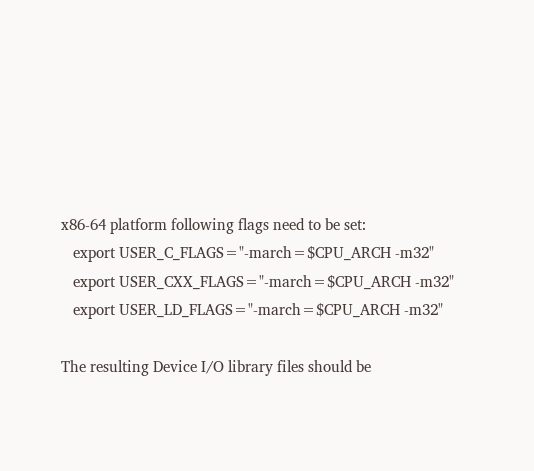x86-64 platform following flags need to be set:
   export USER_C_FLAGS="-march=$CPU_ARCH -m32"
   export USER_CXX_FLAGS="-march=$CPU_ARCH -m32"
   export USER_LD_FLAGS="-march=$CPU_ARCH -m32"

The resulting Device I/O library files should be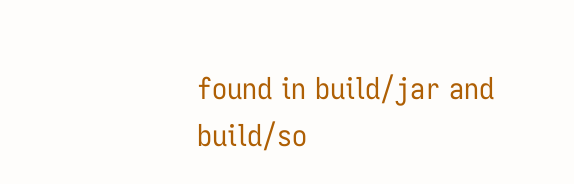found in build/jar and build/so